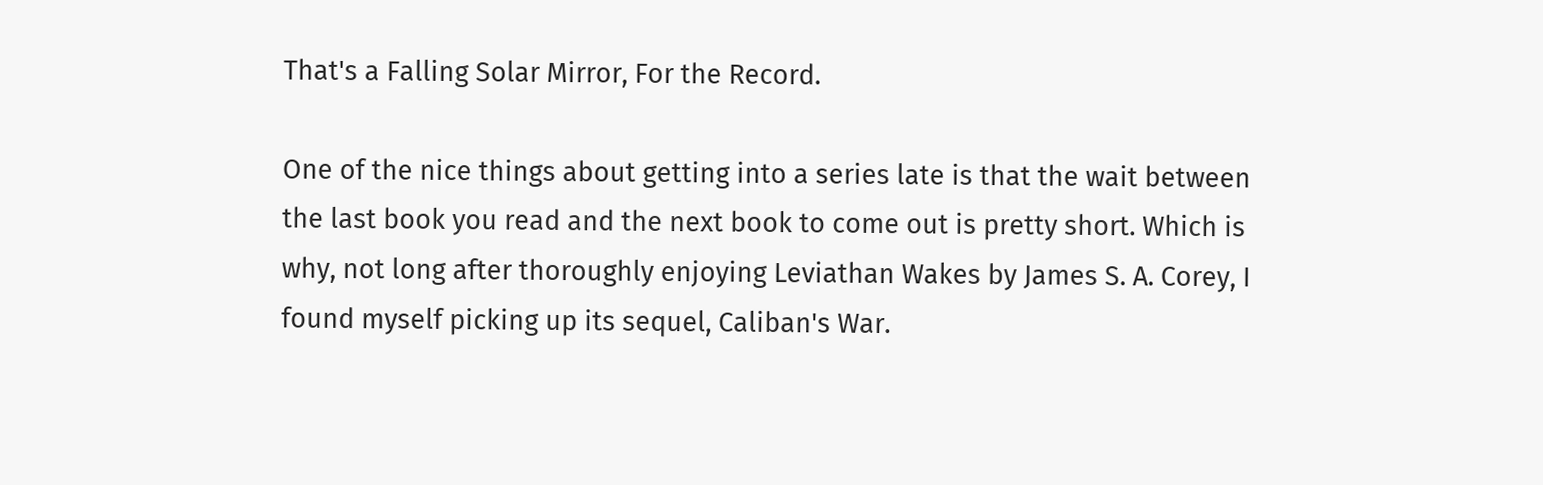That's a Falling Solar Mirror, For the Record.

One of the nice things about getting into a series late is that the wait between the last book you read and the next book to come out is pretty short. Which is why, not long after thoroughly enjoying Leviathan Wakes by James S. A. Corey, I found myself picking up its sequel, Caliban's War.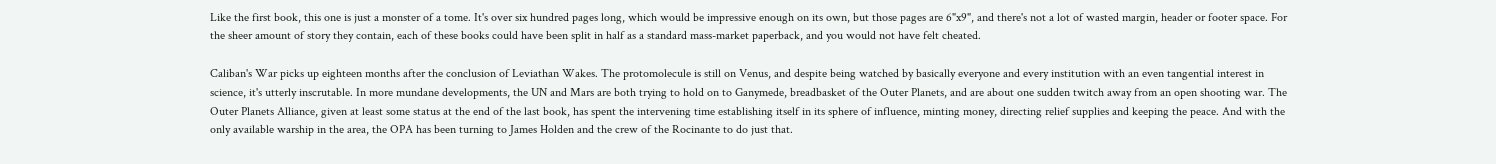Like the first book, this one is just a monster of a tome. It's over six hundred pages long, which would be impressive enough on its own, but those pages are 6"x9", and there's not a lot of wasted margin, header or footer space. For the sheer amount of story they contain, each of these books could have been split in half as a standard mass-market paperback, and you would not have felt cheated.

Caliban's War picks up eighteen months after the conclusion of Leviathan Wakes. The protomolecule is still on Venus, and despite being watched by basically everyone and every institution with an even tangential interest in science, it's utterly inscrutable. In more mundane developments, the UN and Mars are both trying to hold on to Ganymede, breadbasket of the Outer Planets, and are about one sudden twitch away from an open shooting war. The Outer Planets Alliance, given at least some status at the end of the last book, has spent the intervening time establishing itself in its sphere of influence, minting money, directing relief supplies and keeping the peace. And with the only available warship in the area, the OPA has been turning to James Holden and the crew of the Rocinante to do just that.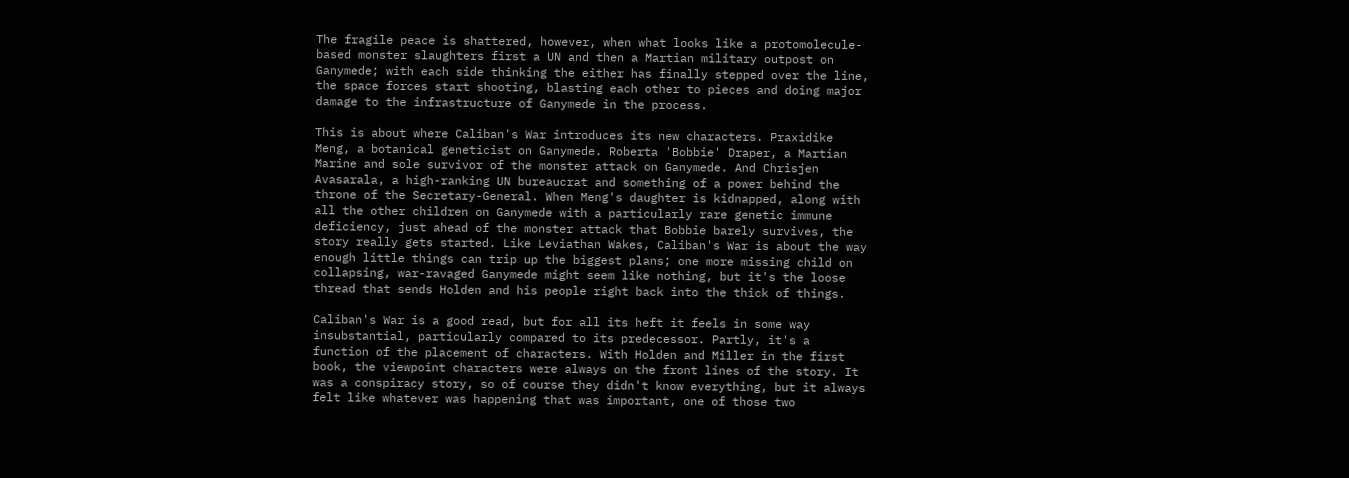The fragile peace is shattered, however, when what looks like a protomolecule-based monster slaughters first a UN and then a Martian military outpost on Ganymede; with each side thinking the either has finally stepped over the line, the space forces start shooting, blasting each other to pieces and doing major damage to the infrastructure of Ganymede in the process.

This is about where Caliban's War introduces its new characters. Praxidike Meng, a botanical geneticist on Ganymede. Roberta 'Bobbie' Draper, a Martian Marine and sole survivor of the monster attack on Ganymede. And Chrisjen Avasarala, a high-ranking UN bureaucrat and something of a power behind the throne of the Secretary-General. When Meng's daughter is kidnapped, along with all the other children on Ganymede with a particularly rare genetic immune deficiency, just ahead of the monster attack that Bobbie barely survives, the story really gets started. Like Leviathan Wakes, Caliban's War is about the way enough little things can trip up the biggest plans; one more missing child on collapsing, war-ravaged Ganymede might seem like nothing, but it's the loose thread that sends Holden and his people right back into the thick of things.

Caliban's War is a good read, but for all its heft it feels in some way insubstantial, particularly compared to its predecessor. Partly, it's a function of the placement of characters. With Holden and Miller in the first book, the viewpoint characters were always on the front lines of the story. It was a conspiracy story, so of course they didn't know everything, but it always felt like whatever was happening that was important, one of those two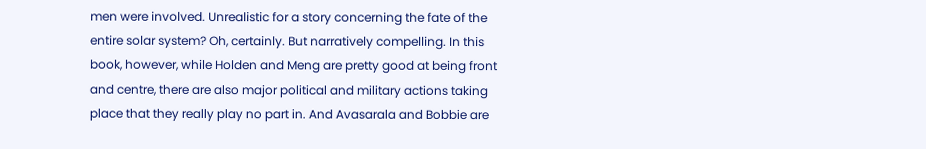men were involved. Unrealistic for a story concerning the fate of the entire solar system? Oh, certainly. But narratively compelling. In this book, however, while Holden and Meng are pretty good at being front and centre, there are also major political and military actions taking place that they really play no part in. And Avasarala and Bobbie are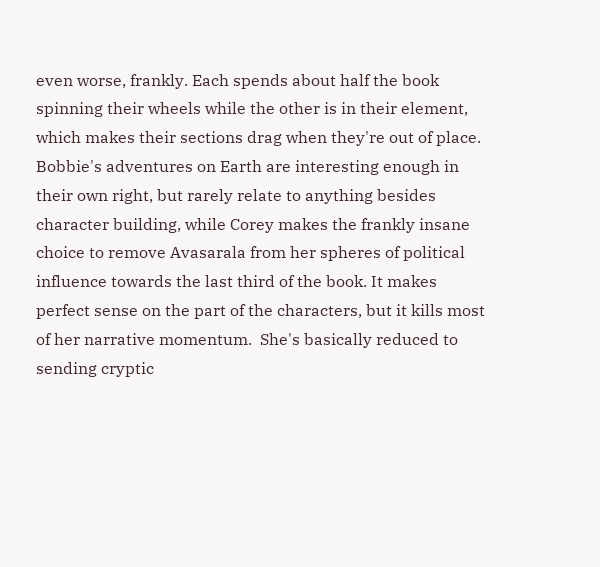even worse, frankly. Each spends about half the book spinning their wheels while the other is in their element, which makes their sections drag when they're out of place. Bobbie's adventures on Earth are interesting enough in their own right, but rarely relate to anything besides character building, while Corey makes the frankly insane choice to remove Avasarala from her spheres of political influence towards the last third of the book. It makes perfect sense on the part of the characters, but it kills most of her narrative momentum.  She's basically reduced to sending cryptic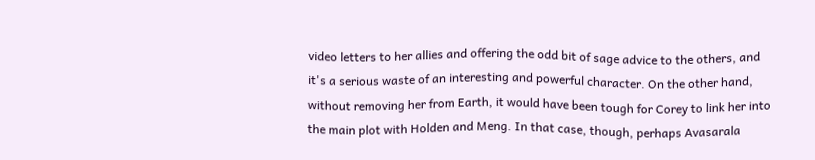video letters to her allies and offering the odd bit of sage advice to the others, and it's a serious waste of an interesting and powerful character. On the other hand, without removing her from Earth, it would have been tough for Corey to link her into the main plot with Holden and Meng. In that case, though, perhaps Avasarala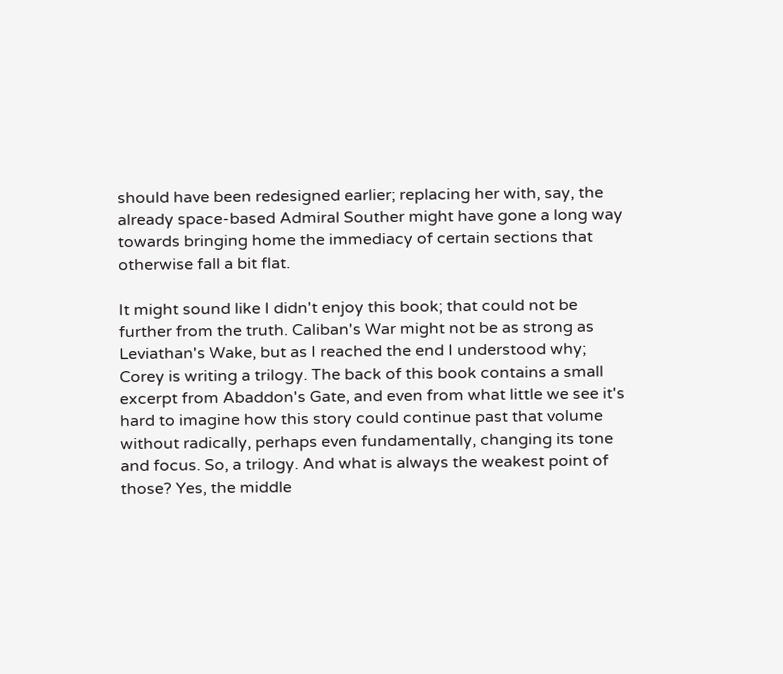should have been redesigned earlier; replacing her with, say, the already space-based Admiral Souther might have gone a long way towards bringing home the immediacy of certain sections that otherwise fall a bit flat.

It might sound like I didn't enjoy this book; that could not be further from the truth. Caliban's War might not be as strong as Leviathan's Wake, but as I reached the end I understood why; Corey is writing a trilogy. The back of this book contains a small excerpt from Abaddon's Gate, and even from what little we see it's hard to imagine how this story could continue past that volume without radically, perhaps even fundamentally, changing its tone and focus. So, a trilogy. And what is always the weakest point of those? Yes, the middle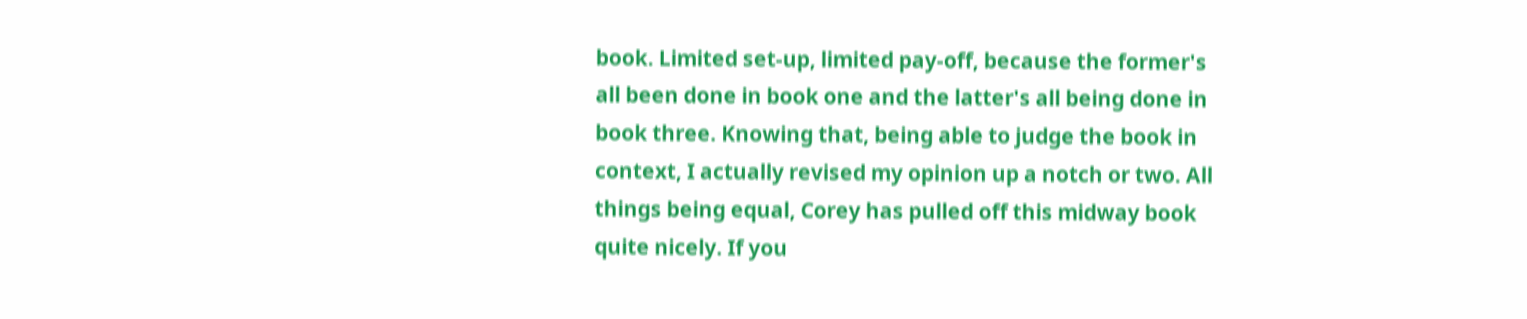book. Limited set-up, limited pay-off, because the former's all been done in book one and the latter's all being done in book three. Knowing that, being able to judge the book in context, I actually revised my opinion up a notch or two. All things being equal, Corey has pulled off this midway book quite nicely. If you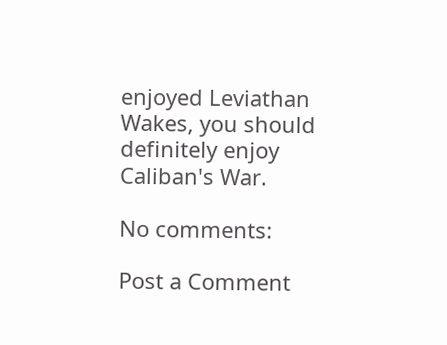enjoyed Leviathan Wakes, you should definitely enjoy Caliban's War.

No comments:

Post a Comment